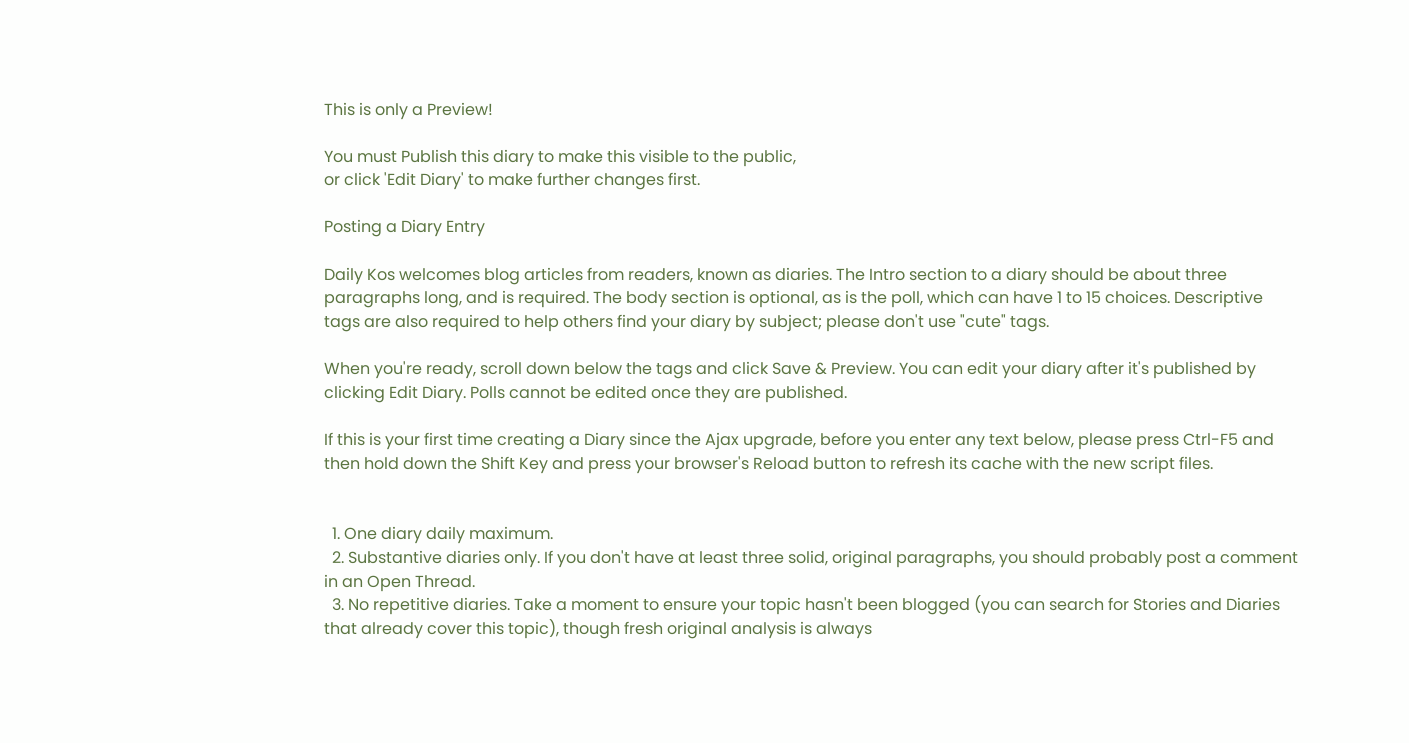This is only a Preview!

You must Publish this diary to make this visible to the public,
or click 'Edit Diary' to make further changes first.

Posting a Diary Entry

Daily Kos welcomes blog articles from readers, known as diaries. The Intro section to a diary should be about three paragraphs long, and is required. The body section is optional, as is the poll, which can have 1 to 15 choices. Descriptive tags are also required to help others find your diary by subject; please don't use "cute" tags.

When you're ready, scroll down below the tags and click Save & Preview. You can edit your diary after it's published by clicking Edit Diary. Polls cannot be edited once they are published.

If this is your first time creating a Diary since the Ajax upgrade, before you enter any text below, please press Ctrl-F5 and then hold down the Shift Key and press your browser's Reload button to refresh its cache with the new script files.


  1. One diary daily maximum.
  2. Substantive diaries only. If you don't have at least three solid, original paragraphs, you should probably post a comment in an Open Thread.
  3. No repetitive diaries. Take a moment to ensure your topic hasn't been blogged (you can search for Stories and Diaries that already cover this topic), though fresh original analysis is always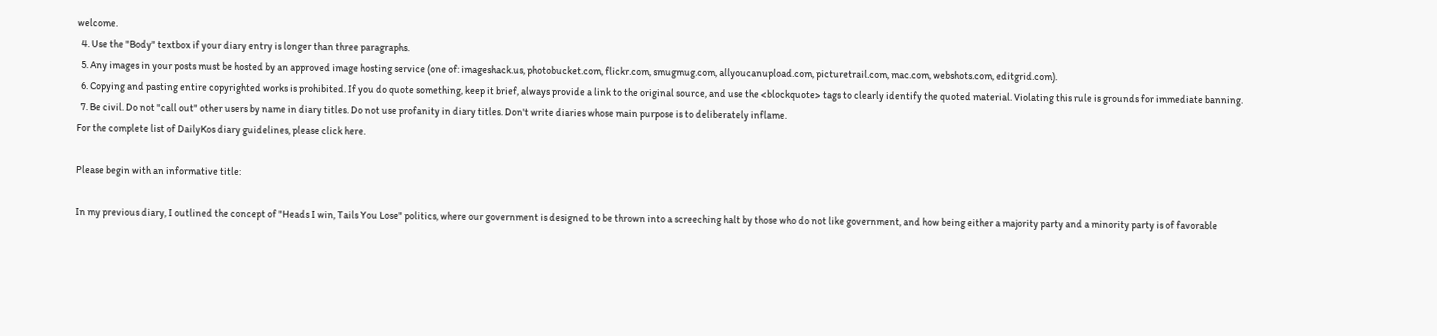welcome.
  4. Use the "Body" textbox if your diary entry is longer than three paragraphs.
  5. Any images in your posts must be hosted by an approved image hosting service (one of: imageshack.us, photobucket.com, flickr.com, smugmug.com, allyoucanupload.com, picturetrail.com, mac.com, webshots.com, editgrid.com).
  6. Copying and pasting entire copyrighted works is prohibited. If you do quote something, keep it brief, always provide a link to the original source, and use the <blockquote> tags to clearly identify the quoted material. Violating this rule is grounds for immediate banning.
  7. Be civil. Do not "call out" other users by name in diary titles. Do not use profanity in diary titles. Don't write diaries whose main purpose is to deliberately inflame.
For the complete list of DailyKos diary guidelines, please click here.

Please begin with an informative title:

In my previous diary, I outlined the concept of "Heads I win, Tails You Lose" politics, where our government is designed to be thrown into a screeching halt by those who do not like government, and how being either a majority party and a minority party is of favorable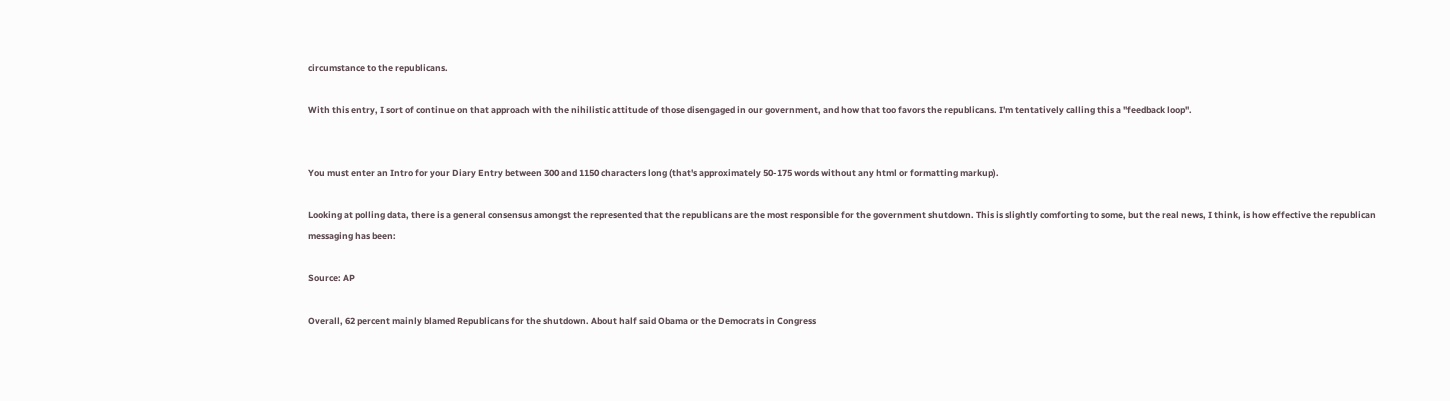circumstance to the republicans.

With this entry, I sort of continue on that approach with the nihilistic attitude of those disengaged in our government, and how that too favors the republicans. I'm tentatively calling this a "feedback loop".


You must enter an Intro for your Diary Entry between 300 and 1150 characters long (that's approximately 50-175 words without any html or formatting markup).

Looking at polling data, there is a general consensus amongst the represented that the republicans are the most responsible for the government shutdown. This is slightly comforting to some, but the real news, I think, is how effective the republican messaging has been:

Source: AP

Overall, 62 percent mainly blamed Republicans for the shutdown. About half said Obama or the Democrats in Congress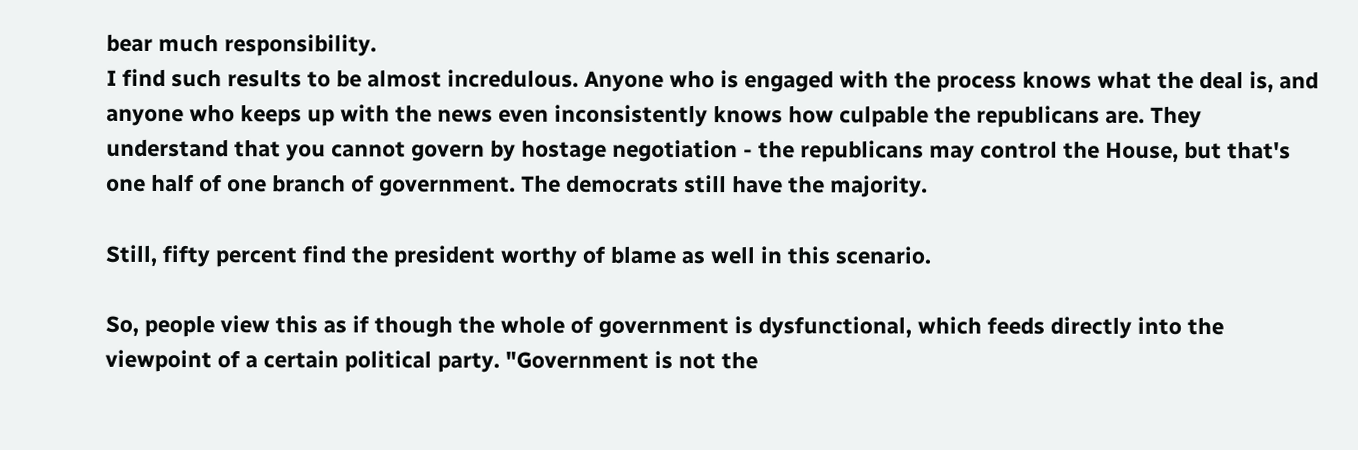bear much responsibility.
I find such results to be almost incredulous. Anyone who is engaged with the process knows what the deal is, and anyone who keeps up with the news even inconsistently knows how culpable the republicans are. They understand that you cannot govern by hostage negotiation - the republicans may control the House, but that's one half of one branch of government. The democrats still have the majority.

Still, fifty percent find the president worthy of blame as well in this scenario.

So, people view this as if though the whole of government is dysfunctional, which feeds directly into the viewpoint of a certain political party. "Government is not the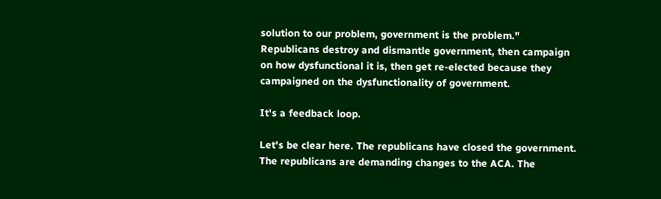solution to our problem, government is the problem." Republicans destroy and dismantle government, then campaign on how dysfunctional it is, then get re-elected because they campaigned on the dysfunctionality of government.

It's a feedback loop.

Let's be clear here. The republicans have closed the government. The republicans are demanding changes to the ACA. The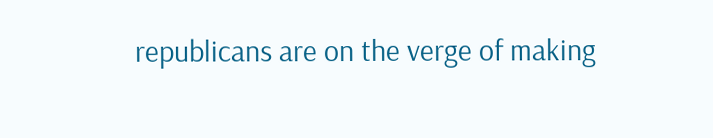republicans are on the verge of making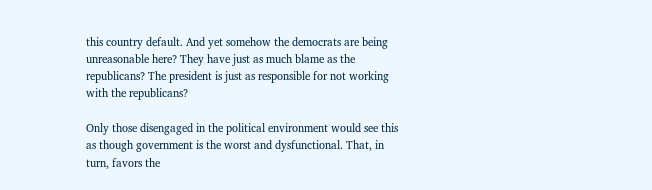this country default. And yet somehow the democrats are being unreasonable here? They have just as much blame as the republicans? The president is just as responsible for not working with the republicans?

Only those disengaged in the political environment would see this as though government is the worst and dysfunctional. That, in turn, favors the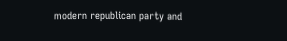modern republican party and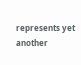represents yet another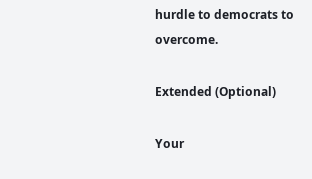hurdle to democrats to overcome.

Extended (Optional)

Your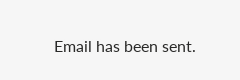Email has been sent.